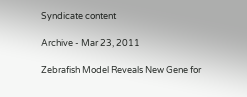Syndicate content

Archive - Mar 23, 2011

Zebrafish Model Reveals New Gene for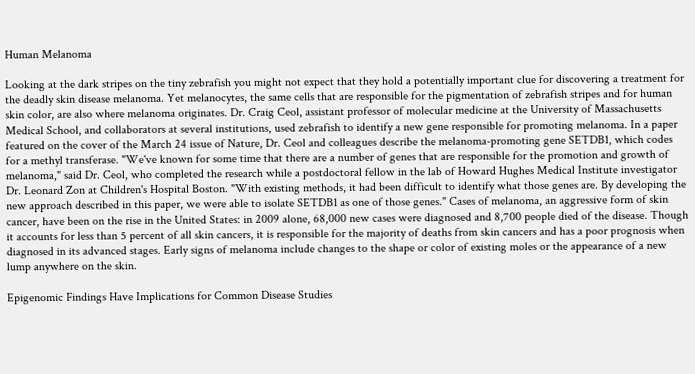Human Melanoma

Looking at the dark stripes on the tiny zebrafish you might not expect that they hold a potentially important clue for discovering a treatment for the deadly skin disease melanoma. Yet melanocytes, the same cells that are responsible for the pigmentation of zebrafish stripes and for human skin color, are also where melanoma originates. Dr. Craig Ceol, assistant professor of molecular medicine at the University of Massachusetts Medical School, and collaborators at several institutions, used zebrafish to identify a new gene responsible for promoting melanoma. In a paper featured on the cover of the March 24 issue of Nature, Dr. Ceol and colleagues describe the melanoma-promoting gene SETDB1, which codes for a methyl transferase. "We've known for some time that there are a number of genes that are responsible for the promotion and growth of melanoma," said Dr. Ceol, who completed the research while a postdoctoral fellow in the lab of Howard Hughes Medical Institute investigator Dr. Leonard Zon at Children's Hospital Boston. "With existing methods, it had been difficult to identify what those genes are. By developing the new approach described in this paper, we were able to isolate SETDB1 as one of those genes." Cases of melanoma, an aggressive form of skin cancer, have been on the rise in the United States: in 2009 alone, 68,000 new cases were diagnosed and 8,700 people died of the disease. Though it accounts for less than 5 percent of all skin cancers, it is responsible for the majority of deaths from skin cancers and has a poor prognosis when diagnosed in its advanced stages. Early signs of melanoma include changes to the shape or color of existing moles or the appearance of a new lump anywhere on the skin.

Epigenomic Findings Have Implications for Common Disease Studies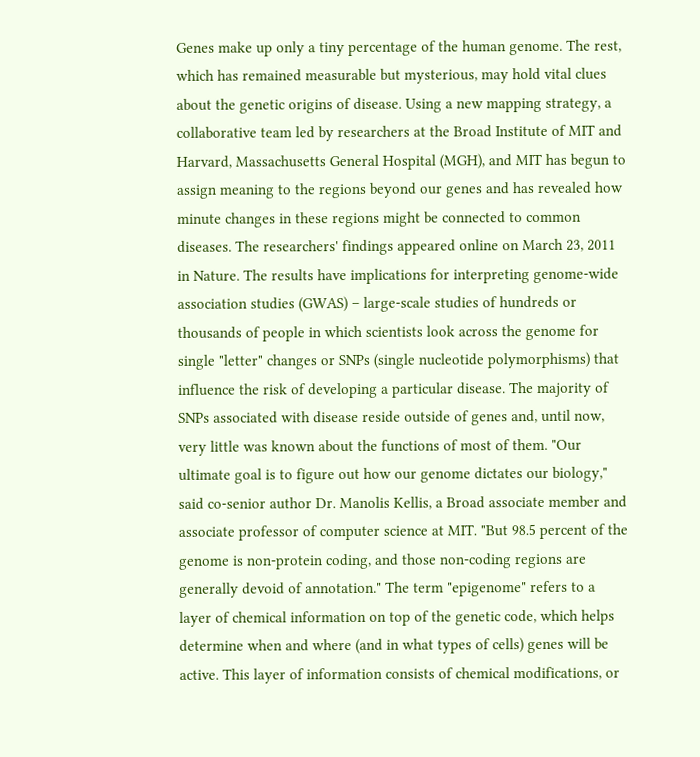Genes make up only a tiny percentage of the human genome. The rest, which has remained measurable but mysterious, may hold vital clues about the genetic origins of disease. Using a new mapping strategy, a collaborative team led by researchers at the Broad Institute of MIT and Harvard, Massachusetts General Hospital (MGH), and MIT has begun to assign meaning to the regions beyond our genes and has revealed how minute changes in these regions might be connected to common diseases. The researchers' findings appeared online on March 23, 2011 in Nature. The results have implications for interpreting genome-wide association studies (GWAS) – large-scale studies of hundreds or thousands of people in which scientists look across the genome for single "letter" changes or SNPs (single nucleotide polymorphisms) that influence the risk of developing a particular disease. The majority of SNPs associated with disease reside outside of genes and, until now, very little was known about the functions of most of them. "Our ultimate goal is to figure out how our genome dictates our biology," said co-senior author Dr. Manolis Kellis, a Broad associate member and associate professor of computer science at MIT. "But 98.5 percent of the genome is non-protein coding, and those non-coding regions are generally devoid of annotation." The term "epigenome" refers to a layer of chemical information on top of the genetic code, which helps determine when and where (and in what types of cells) genes will be active. This layer of information consists of chemical modifications, or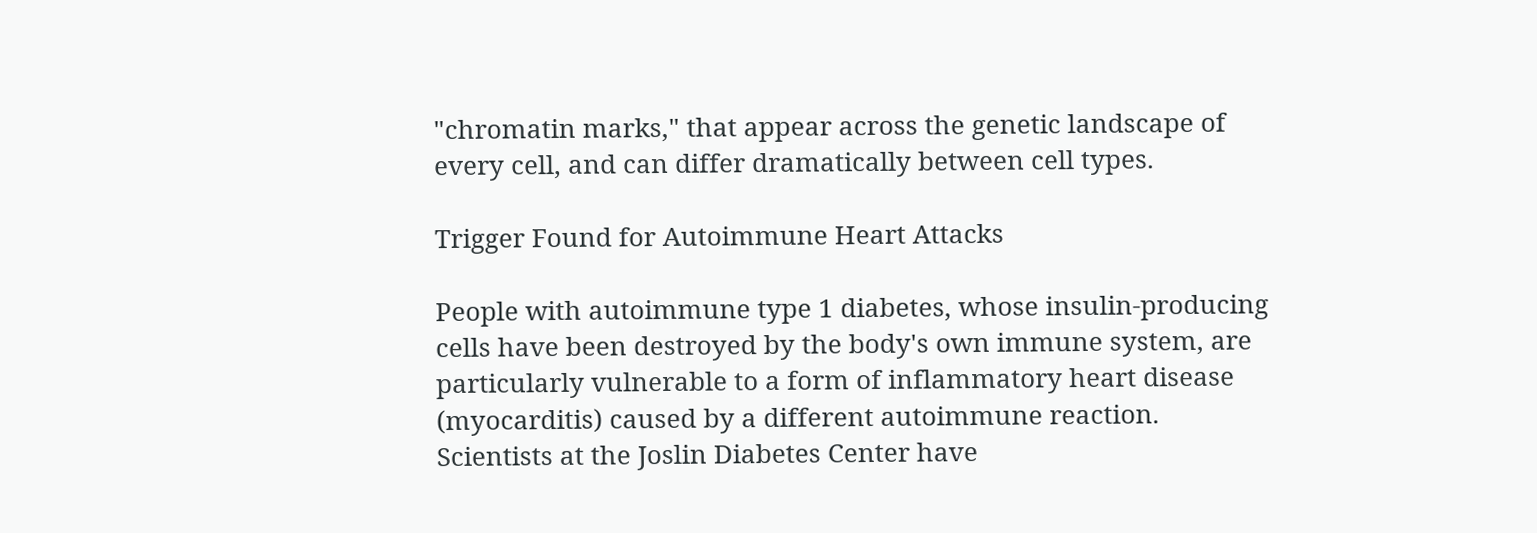"chromatin marks," that appear across the genetic landscape of every cell, and can differ dramatically between cell types.

Trigger Found for Autoimmune Heart Attacks

People with autoimmune type 1 diabetes, whose insulin-producing cells have been destroyed by the body's own immune system, are particularly vulnerable to a form of inflammatory heart disease (myocarditis) caused by a different autoimmune reaction. Scientists at the Joslin Diabetes Center have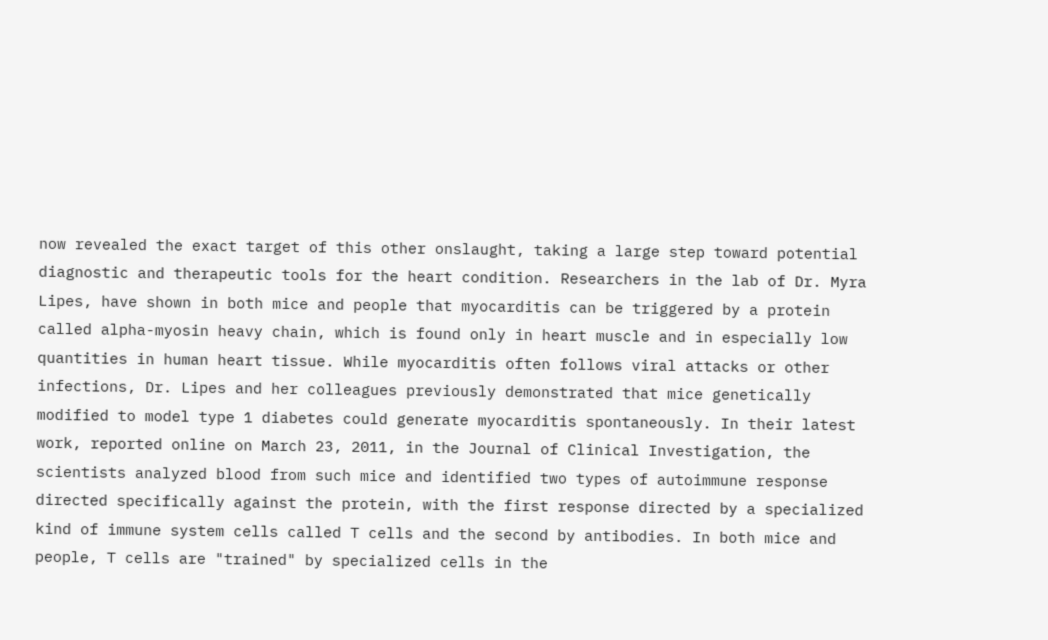now revealed the exact target of this other onslaught, taking a large step toward potential diagnostic and therapeutic tools for the heart condition. Researchers in the lab of Dr. Myra Lipes, have shown in both mice and people that myocarditis can be triggered by a protein called alpha-myosin heavy chain, which is found only in heart muscle and in especially low quantities in human heart tissue. While myocarditis often follows viral attacks or other infections, Dr. Lipes and her colleagues previously demonstrated that mice genetically modified to model type 1 diabetes could generate myocarditis spontaneously. In their latest work, reported online on March 23, 2011, in the Journal of Clinical Investigation, the scientists analyzed blood from such mice and identified two types of autoimmune response directed specifically against the protein, with the first response directed by a specialized kind of immune system cells called T cells and the second by antibodies. In both mice and people, T cells are "trained" by specialized cells in the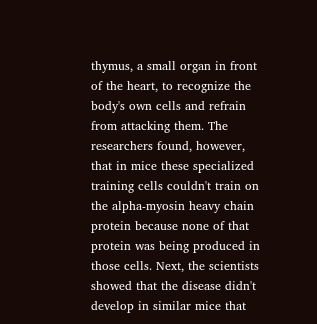thymus, a small organ in front of the heart, to recognize the body's own cells and refrain from attacking them. The researchers found, however, that in mice these specialized training cells couldn't train on the alpha-myosin heavy chain protein because none of that protein was being produced in those cells. Next, the scientists showed that the disease didn't develop in similar mice that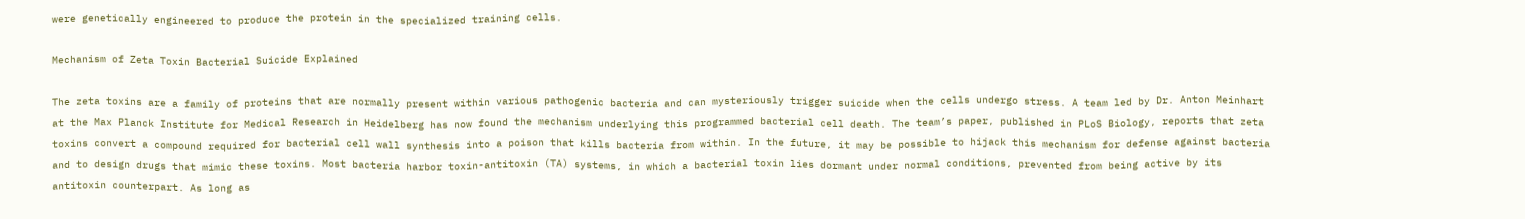were genetically engineered to produce the protein in the specialized training cells.

Mechanism of Zeta Toxin Bacterial Suicide Explained

The zeta toxins are a family of proteins that are normally present within various pathogenic bacteria and can mysteriously trigger suicide when the cells undergo stress. A team led by Dr. Anton Meinhart at the Max Planck Institute for Medical Research in Heidelberg has now found the mechanism underlying this programmed bacterial cell death. The team’s paper, published in PLoS Biology, reports that zeta toxins convert a compound required for bacterial cell wall synthesis into a poison that kills bacteria from within. In the future, it may be possible to hijack this mechanism for defense against bacteria and to design drugs that mimic these toxins. Most bacteria harbor toxin-antitoxin (TA) systems, in which a bacterial toxin lies dormant under normal conditions, prevented from being active by its antitoxin counterpart. As long as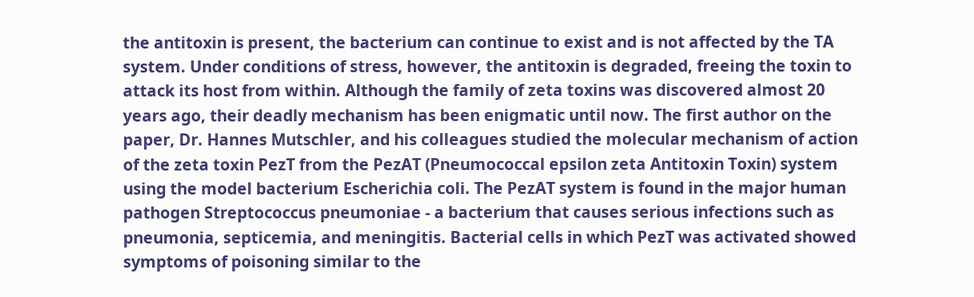the antitoxin is present, the bacterium can continue to exist and is not affected by the TA system. Under conditions of stress, however, the antitoxin is degraded, freeing the toxin to attack its host from within. Although the family of zeta toxins was discovered almost 20 years ago, their deadly mechanism has been enigmatic until now. The first author on the paper, Dr. Hannes Mutschler, and his colleagues studied the molecular mechanism of action of the zeta toxin PezT from the PezAT (Pneumococcal epsilon zeta Antitoxin Toxin) system using the model bacterium Escherichia coli. The PezAT system is found in the major human pathogen Streptococcus pneumoniae - a bacterium that causes serious infections such as pneumonia, septicemia, and meningitis. Bacterial cells in which PezT was activated showed symptoms of poisoning similar to the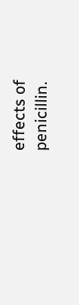effects of penicillin.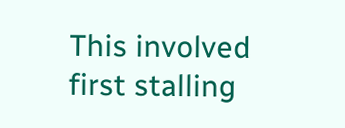This involved first stalling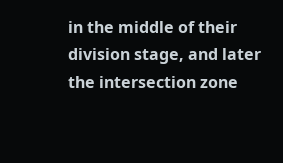in the middle of their division stage, and later the intersection zone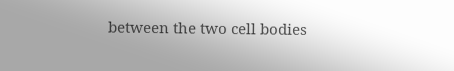between the two cell bodies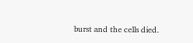burst and the cells died.